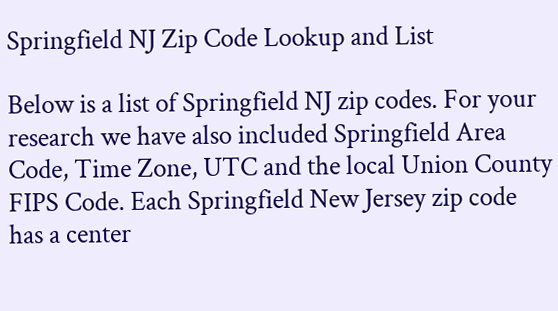Springfield NJ Zip Code Lookup and List

Below is a list of Springfield NJ zip codes. For your research we have also included Springfield Area Code, Time Zone, UTC and the local Union County FIPS Code. Each Springfield New Jersey zip code has a center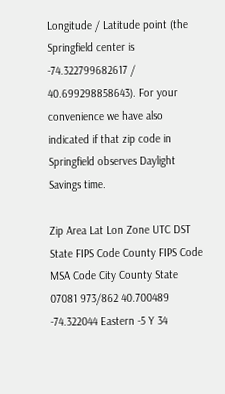Longitude / Latitude point (the Springfield center is -74.322799682617 / 40.699298858643). For your convenience we have also indicated if that zip code in Springfield observes Daylight Savings time.

Zip Area Lat Lon Zone UTC DST State FIPS Code County FIPS Code MSA Code City County State
07081 973/862 40.700489 -74.322044 Eastern -5 Y 34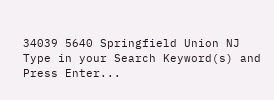34039 5640 Springfield Union NJ
Type in your Search Keyword(s) and Press Enter...